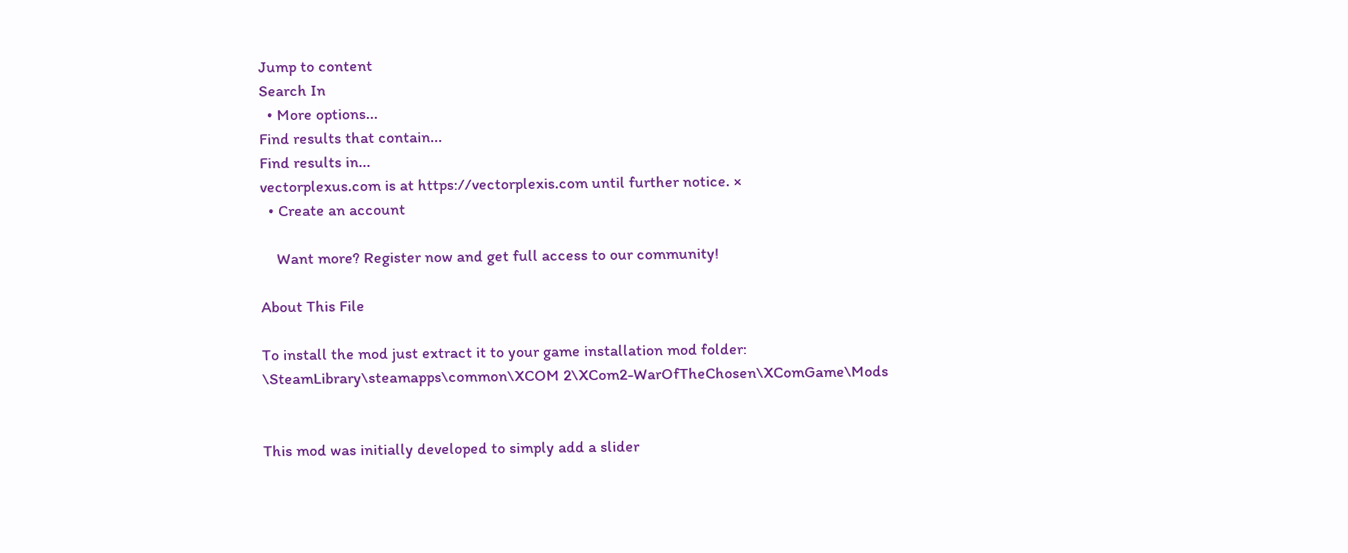Jump to content
Search In
  • More options...
Find results that contain...
Find results in...
vectorplexus.com is at https://vectorplexis.com until further notice. ×
  • Create an account

    Want more? Register now and get full access to our community!

About This File

To install the mod just extract it to your game installation mod folder:
\SteamLibrary\steamapps\common\XCOM 2\XCom2-WarOfTheChosen\XComGame\Mods


This mod was initially developed to simply add a slider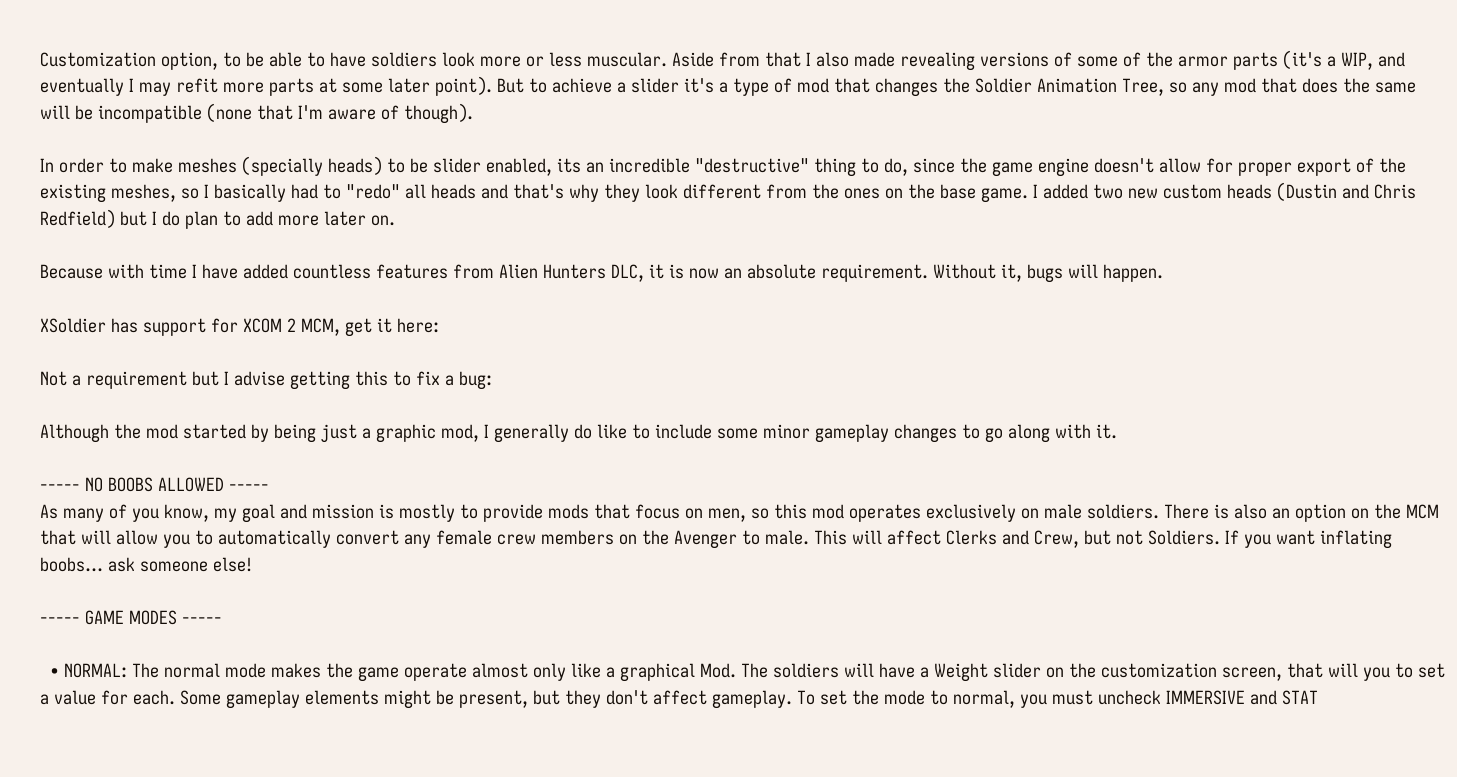Customization option, to be able to have soldiers look more or less muscular. Aside from that I also made revealing versions of some of the armor parts (it's a WIP, and eventually I may refit more parts at some later point). But to achieve a slider it's a type of mod that changes the Soldier Animation Tree, so any mod that does the same will be incompatible (none that I'm aware of though).

In order to make meshes (specially heads) to be slider enabled, its an incredible "destructive" thing to do, since the game engine doesn't allow for proper export of the existing meshes, so I basically had to "redo" all heads and that's why they look different from the ones on the base game. I added two new custom heads (Dustin and Chris Redfield) but I do plan to add more later on.

Because with time I have added countless features from Alien Hunters DLC, it is now an absolute requirement. Without it, bugs will happen.

XSoldier has support for XCOM 2 MCM, get it here:

Not a requirement but I advise getting this to fix a bug:

Although the mod started by being just a graphic mod, I generally do like to include some minor gameplay changes to go along with it.

----- NO BOOBS ALLOWED -----
As many of you know, my goal and mission is mostly to provide mods that focus on men, so this mod operates exclusively on male soldiers. There is also an option on the MCM that will allow you to automatically convert any female crew members on the Avenger to male. This will affect Clerks and Crew, but not Soldiers. If you want inflating boobs... ask someone else!

----- GAME MODES -----

  • NORMAL: The normal mode makes the game operate almost only like a graphical Mod. The soldiers will have a Weight slider on the customization screen, that will you to set a value for each. Some gameplay elements might be present, but they don't affect gameplay. To set the mode to normal, you must uncheck IMMERSIVE and STAT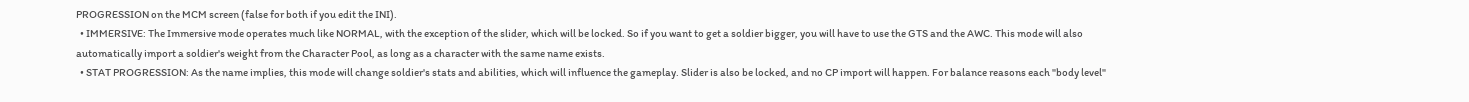PROGRESSION on the MCM screen (false for both if you edit the INI).
  • IMMERSIVE: The Immersive mode operates much like NORMAL, with the exception of the slider, which will be locked. So if you want to get a soldier bigger, you will have to use the GTS and the AWC. This mode will also automatically import a soldier's weight from the Character Pool, as long as a character with the same name exists.
  • STAT PROGRESSION: As the name implies, this mode will change soldier's stats and abilities, which will influence the gameplay. Slider is also be locked, and no CP import will happen. For balance reasons each "body level"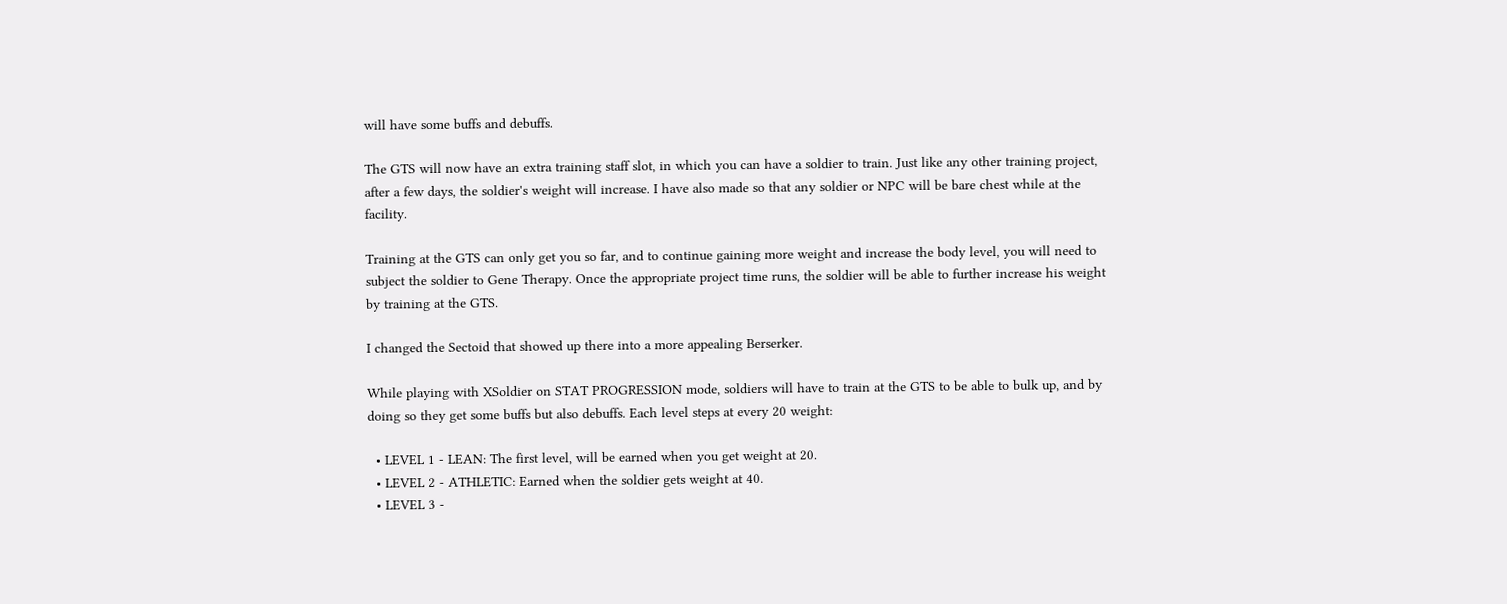will have some buffs and debuffs.

The GTS will now have an extra training staff slot, in which you can have a soldier to train. Just like any other training project, after a few days, the soldier's weight will increase. I have also made so that any soldier or NPC will be bare chest while at the facility.

Training at the GTS can only get you so far, and to continue gaining more weight and increase the body level, you will need to subject the soldier to Gene Therapy. Once the appropriate project time runs, the soldier will be able to further increase his weight by training at the GTS.

I changed the Sectoid that showed up there into a more appealing Berserker.

While playing with XSoldier on STAT PROGRESSION mode, soldiers will have to train at the GTS to be able to bulk up, and by doing so they get some buffs but also debuffs. Each level steps at every 20 weight:

  • LEVEL 1 - LEAN: The first level, will be earned when you get weight at 20.
  • LEVEL 2 - ATHLETIC: Earned when the soldier gets weight at 40.
  • LEVEL 3 -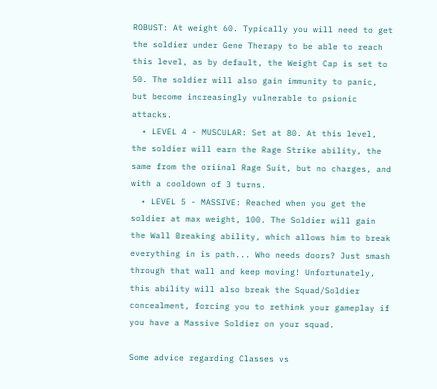ROBUST: At weight 60. Typically you will need to get the soldier under Gene Therapy to be able to reach this level, as by default, the Weight Cap is set to 50. The soldier will also gain immunity to panic, but become increasingly vulnerable to psionic attacks.
  • LEVEL 4 - MUSCULAR: Set at 80. At this level, the soldier will earn the Rage Strike ability, the same from the oriinal Rage Suit, but no charges, and with a cooldown of 3 turns.
  • LEVEL 5 - MASSIVE: Reached when you get the soldier at max weight, 100. The Soldier will gain the Wall Breaking ability, which allows him to break everything in is path... Who needs doors? Just smash through that wall and keep moving! Unfortunately, this ability will also break the Squad/Soldier concealment, forcing you to rethink your gameplay if you have a Massive Soldier on your squad.

Some advice regarding Classes vs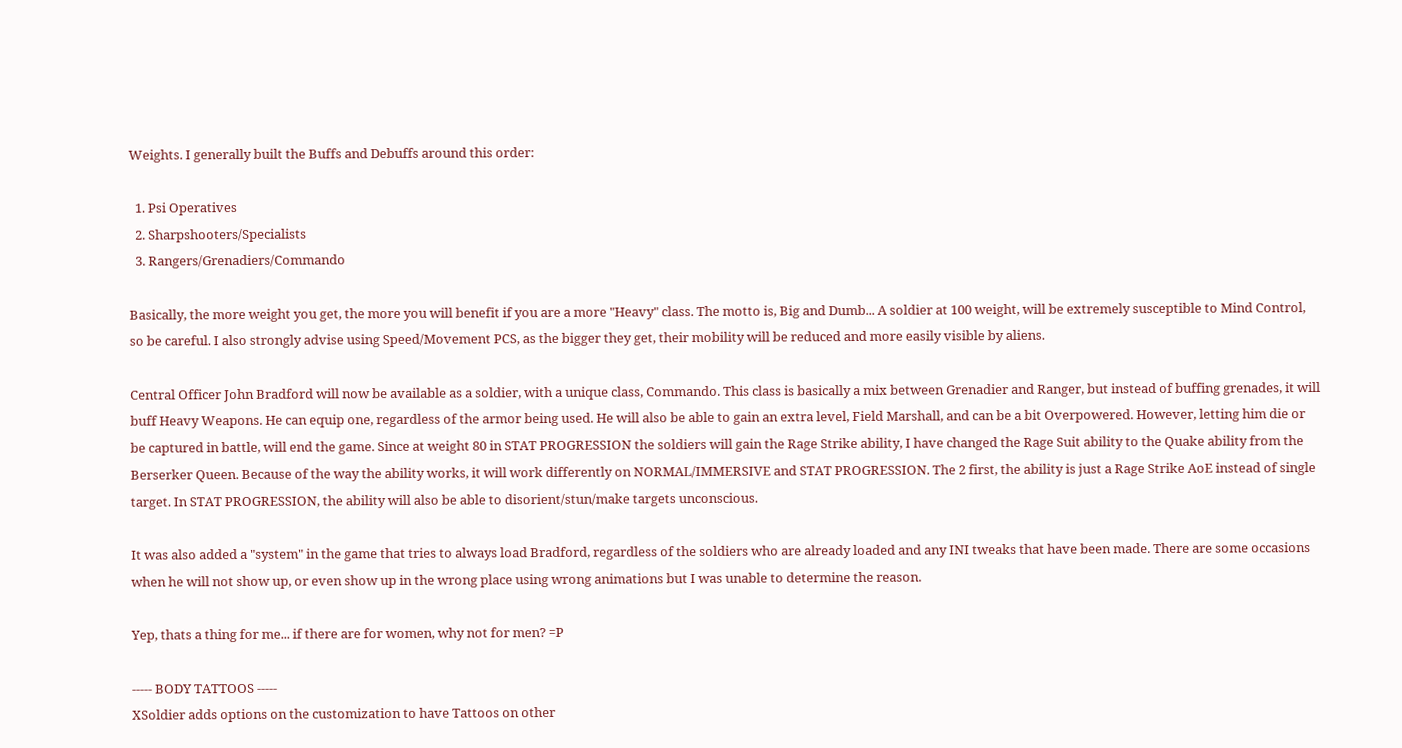Weights. I generally built the Buffs and Debuffs around this order:

  1. Psi Operatives
  2. Sharpshooters/Specialists
  3. Rangers/Grenadiers/Commando

Basically, the more weight you get, the more you will benefit if you are a more "Heavy" class. The motto is, Big and Dumb... A soldier at 100 weight, will be extremely susceptible to Mind Control, so be careful. I also strongly advise using Speed/Movement PCS, as the bigger they get, their mobility will be reduced and more easily visible by aliens.

Central Officer John Bradford will now be available as a soldier, with a unique class, Commando. This class is basically a mix between Grenadier and Ranger, but instead of buffing grenades, it will buff Heavy Weapons. He can equip one, regardless of the armor being used. He will also be able to gain an extra level, Field Marshall, and can be a bit Overpowered. However, letting him die or be captured in battle, will end the game. Since at weight 80 in STAT PROGRESSION the soldiers will gain the Rage Strike ability, I have changed the Rage Suit ability to the Quake ability from the Berserker Queen. Because of the way the ability works, it will work differently on NORMAL/IMMERSIVE and STAT PROGRESSION. The 2 first, the ability is just a Rage Strike AoE instead of single target. In STAT PROGRESSION, the ability will also be able to disorient/stun/make targets unconscious.

It was also added a "system" in the game that tries to always load Bradford, regardless of the soldiers who are already loaded and any INI tweaks that have been made. There are some occasions when he will not show up, or even show up in the wrong place using wrong animations but I was unable to determine the reason.

Yep, thats a thing for me... if there are for women, why not for men? =P

----- BODY TATTOOS -----
XSoldier adds options on the customization to have Tattoos on other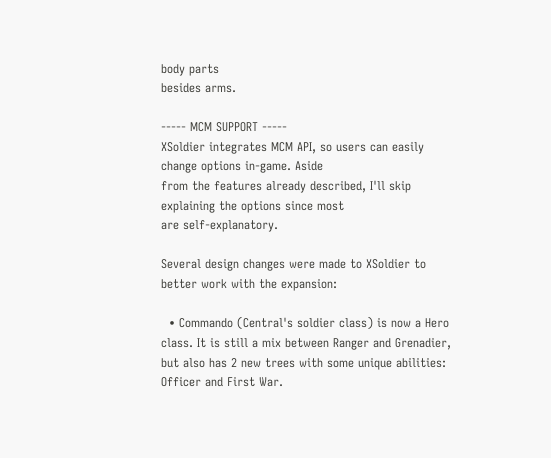body parts
besides arms.

----- MCM SUPPORT -----
XSoldier integrates MCM API, so users can easily change options in-game. Aside
from the features already described, I'll skip explaining the options since most
are self-explanatory.

Several design changes were made to XSoldier to better work with the expansion:

  • Commando (Central's soldier class) is now a Hero class. It is still a mix between Ranger and Grenadier, but also has 2 new trees with some unique abilities: Officer and First War.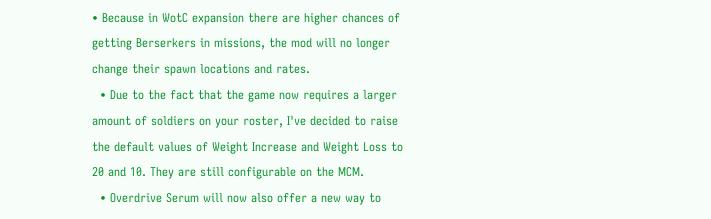• Because in WotC expansion there are higher chances of getting Berserkers in missions, the mod will no longer change their spawn locations and rates.
  • Due to the fact that the game now requires a larger amount of soldiers on your roster, I've decided to raise the default values of Weight Increase and Weight Loss to 20 and 10. They are still configurable on the MCM.
  • Overdrive Serum will now also offer a new way to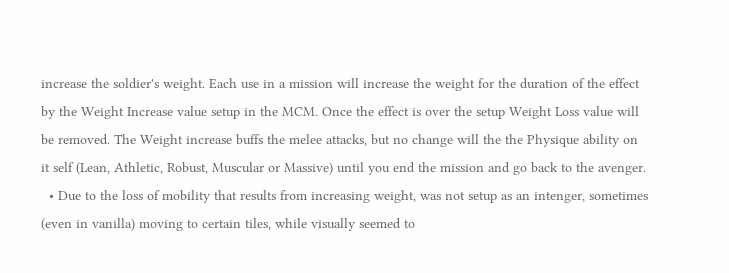increase the soldier's weight. Each use in a mission will increase the weight for the duration of the effect by the Weight Increase value setup in the MCM. Once the effect is over the setup Weight Loss value will be removed. The Weight increase buffs the melee attacks, but no change will the the Physique ability on it self (Lean, Athletic, Robust, Muscular or Massive) until you end the mission and go back to the avenger.
  • Due to the loss of mobility that results from increasing weight, was not setup as an intenger, sometimes (even in vanilla) moving to certain tiles, while visually seemed to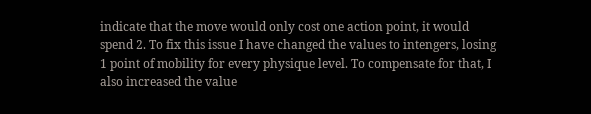indicate that the move would only cost one action point, it would spend 2. To fix this issue I have changed the values to intengers, losing 1 point of mobility for every physique level. To compensate for that, I also increased the value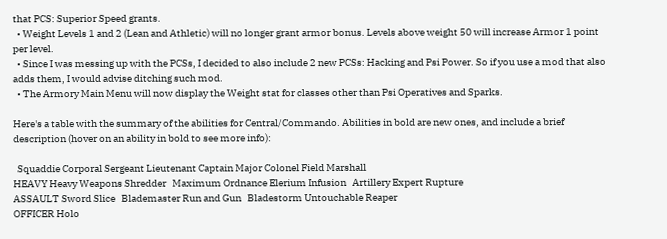that PCS: Superior Speed grants.
  • Weight Levels 1 and 2 (Lean and Athletic) will no longer grant armor bonus. Levels above weight 50 will increase Armor 1 point per level.
  • Since I was messing up with the PCSs, I decided to also include 2 new PCSs: Hacking and Psi Power. So if you use a mod that also adds them, I would advise ditching such mod.
  • The Armory Main Menu will now display the Weight stat for classes other than Psi Operatives and Sparks.

Here's a table with the summary of the abilities for Central/Commando. Abilities in bold are new ones, and include a brief description (hover on an ability in bold to see more info):

  Squaddie Corporal Sergeant Lieutenant Captain Major Colonel Field Marshall
HEAVY Heavy Weapons Shredder   Maximum Ordnance Elerium Infusion   Artillery Expert Rupture
ASSAULT Sword Slice   Blademaster Run and Gun   Bladestorm Untouchable Reaper
OFFICER Holo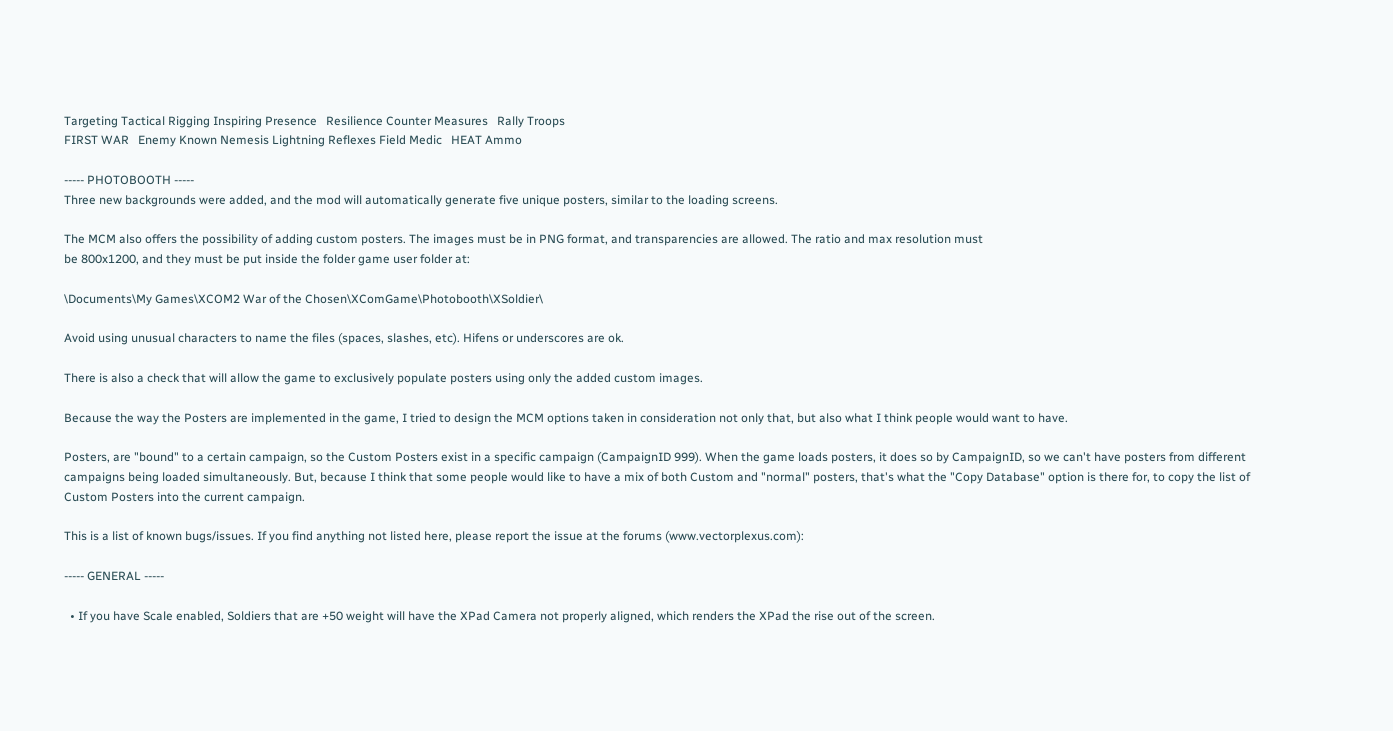Targeting Tactical Rigging Inspiring Presence   Resilience Counter Measures   Rally Troops
FIRST WAR   Enemy Known Nemesis Lightning Reflexes Field Medic   HEAT Ammo

----- PHOTOBOOTH -----
Three new backgrounds were added, and the mod will automatically generate five unique posters, similar to the loading screens.

The MCM also offers the possibility of adding custom posters. The images must be in PNG format, and transparencies are allowed. The ratio and max resolution must
be 800x1200, and they must be put inside the folder game user folder at:

\Documents\My Games\XCOM2 War of the Chosen\XComGame\Photobooth\XSoldier\

Avoid using unusual characters to name the files (spaces, slashes, etc). Hifens or underscores are ok.

There is also a check that will allow the game to exclusively populate posters using only the added custom images.

Because the way the Posters are implemented in the game, I tried to design the MCM options taken in consideration not only that, but also what I think people would want to have.

Posters, are "bound" to a certain campaign, so the Custom Posters exist in a specific campaign (CampaignID 999). When the game loads posters, it does so by CampaignID, so we can't have posters from different campaigns being loaded simultaneously. But, because I think that some people would like to have a mix of both Custom and "normal" posters, that's what the "Copy Database" option is there for, to copy the list of Custom Posters into the current campaign.

This is a list of known bugs/issues. If you find anything not listed here, please report the issue at the forums (www.vectorplexus.com):

----- GENERAL -----

  • If you have Scale enabled, Soldiers that are +50 weight will have the XPad Camera not properly aligned, which renders the XPad the rise out of the screen.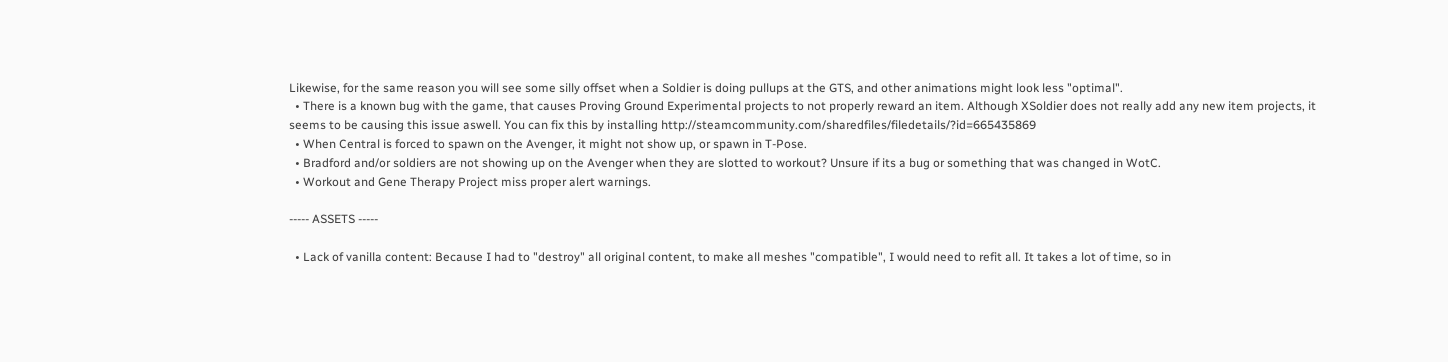Likewise, for the same reason you will see some silly offset when a Soldier is doing pullups at the GTS, and other animations might look less "optimal".
  • There is a known bug with the game, that causes Proving Ground Experimental projects to not properly reward an item. Although XSoldier does not really add any new item projects, it seems to be causing this issue aswell. You can fix this by installing http://steamcommunity.com/sharedfiles/filedetails/?id=665435869
  • When Central is forced to spawn on the Avenger, it might not show up, or spawn in T-Pose.
  • Bradford and/or soldiers are not showing up on the Avenger when they are slotted to workout? Unsure if its a bug or something that was changed in WotC.
  • Workout and Gene Therapy Project miss proper alert warnings.

----- ASSETS -----

  • Lack of vanilla content: Because I had to "destroy" all original content, to make all meshes "compatible", I would need to refit all. It takes a lot of time, so in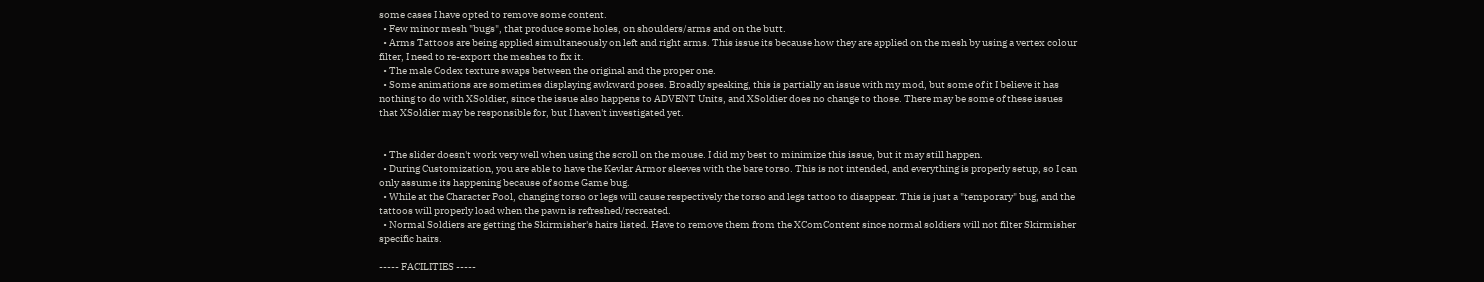some cases I have opted to remove some content.
  • Few minor mesh "bugs", that produce some holes, on shoulders/arms and on the butt.
  • Arms Tattoos are being applied simultaneously on left and right arms. This issue its because how they are applied on the mesh by using a vertex colour filter, I need to re-export the meshes to fix it.
  • The male Codex texture swaps between the original and the proper one.
  • Some animations are sometimes displaying awkward poses. Broadly speaking, this is partially an issue with my mod, but some of it I believe it has nothing to do with XSoldier, since the issue also happens to ADVENT Units, and XSoldier does no change to those. There may be some of these issues that XSoldier may be responsible for, but I haven't investigated yet.


  • The slider doesn't work very well when using the scroll on the mouse. I did my best to minimize this issue, but it may still happen.
  • During Customization, you are able to have the Kevlar Armor sleeves with the bare torso. This is not intended, and everything is properly setup, so I can only assume its happening because of some Game bug.
  • While at the Character Pool, changing torso or legs will cause respectively the torso and legs tattoo to disappear. This is just a "temporary" bug, and the tattoos will properly load when the pawn is refreshed/recreated.
  • Normal Soldiers are getting the Skirmisher's hairs listed. Have to remove them from the XComContent since normal soldiers will not filter Skirmisher specific hairs.

----- FACILITIES -----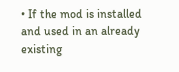• If the mod is installed and used in an already existing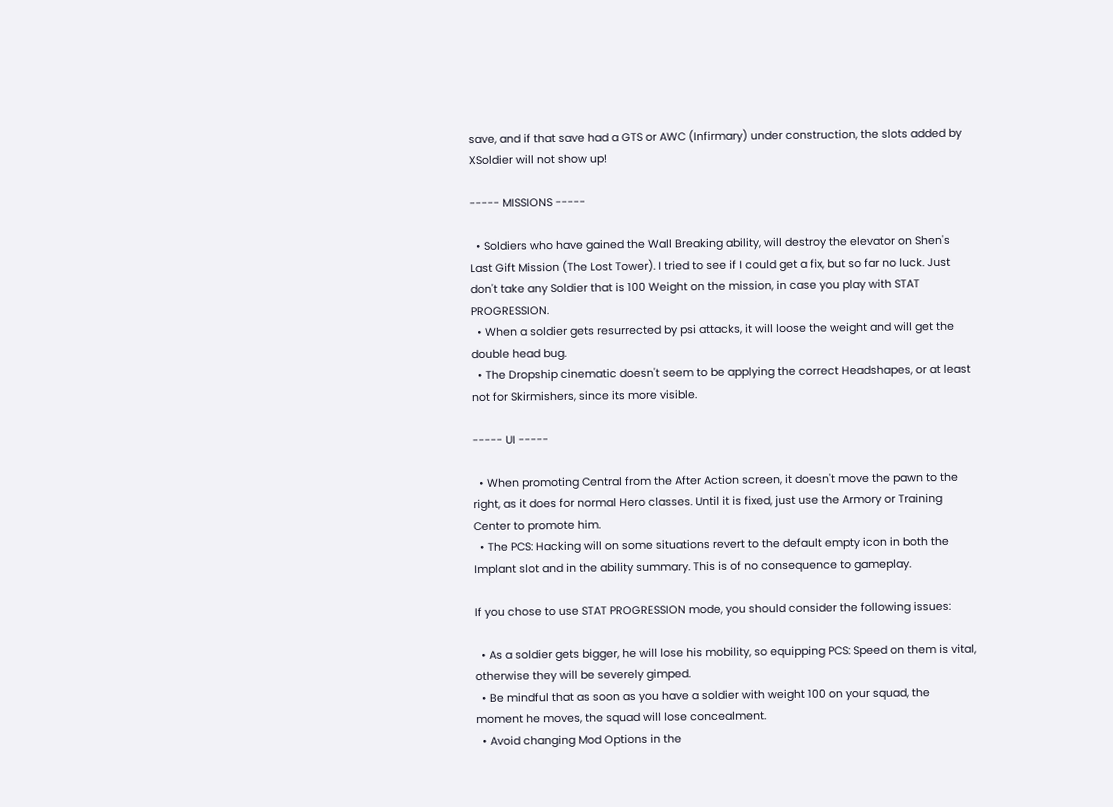save, and if that save had a GTS or AWC (Infirmary) under construction, the slots added by XSoldier will not show up!

----- MISSIONS -----

  • Soldiers who have gained the Wall Breaking ability, will destroy the elevator on Shen's Last Gift Mission (The Lost Tower). I tried to see if I could get a fix, but so far no luck. Just don't take any Soldier that is 100 Weight on the mission, in case you play with STAT PROGRESSION.
  • When a soldier gets resurrected by psi attacks, it will loose the weight and will get the double head bug.
  • The Dropship cinematic doesn't seem to be applying the correct Headshapes, or at least not for Skirmishers, since its more visible.

----- UI -----

  • When promoting Central from the After Action screen, it doesn't move the pawn to the right, as it does for normal Hero classes. Until it is fixed, just use the Armory or Training Center to promote him.
  • The PCS: Hacking will on some situations revert to the default empty icon in both the Implant slot and in the ability summary. This is of no consequence to gameplay.

If you chose to use STAT PROGRESSION mode, you should consider the following issues:

  • As a soldier gets bigger, he will lose his mobility, so equipping PCS: Speed on them is vital, otherwise they will be severely gimped.
  • Be mindful that as soon as you have a soldier with weight 100 on your squad, the moment he moves, the squad will lose concealment.
  • Avoid changing Mod Options in the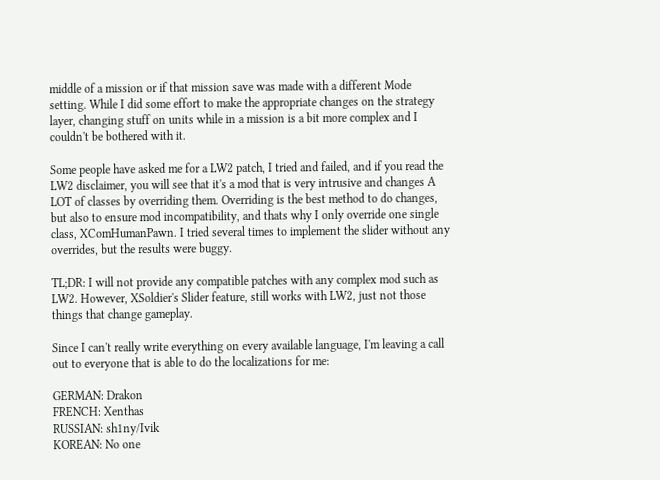middle of a mission or if that mission save was made with a different Mode setting. While I did some effort to make the appropriate changes on the strategy layer, changing stuff on units while in a mission is a bit more complex and I couldn't be bothered with it.

Some people have asked me for a LW2 patch, I tried and failed, and if you read the LW2 disclaimer, you will see that it's a mod that is very intrusive and changes A LOT of classes by overriding them. Overriding is the best method to do changes, but also to ensure mod incompatibility, and thats why I only override one single class, XComHumanPawn. I tried several times to implement the slider without any overrides, but the results were buggy.

TL;DR: I will not provide any compatible patches with any complex mod such as LW2. However, XSoldier's Slider feature, still works with LW2, just not those things that change gameplay.

Since I can't really write everything on every available language, I'm leaving a call out to everyone that is able to do the localizations for me:

GERMAN: Drakon
FRENCH: Xenthas
RUSSIAN: sh1ny/Ivik
KOREAN: No one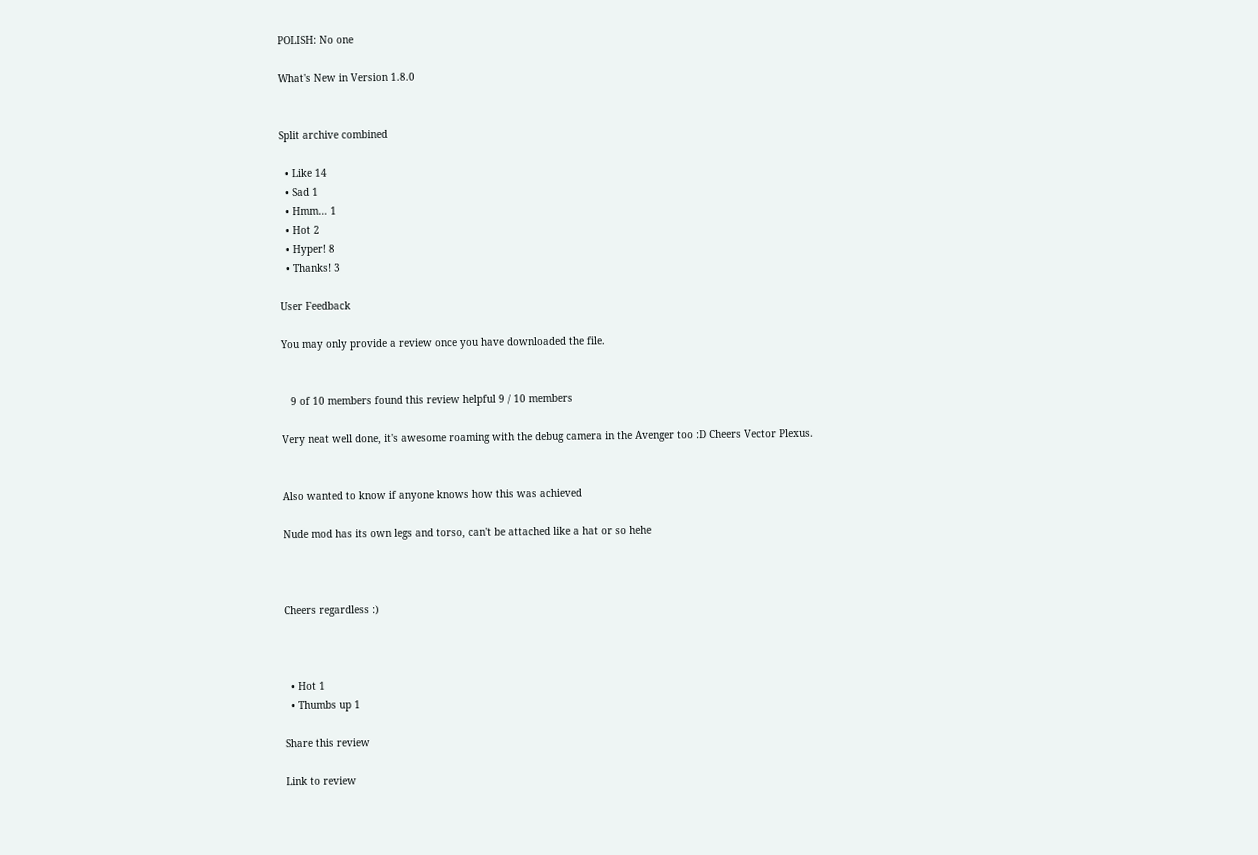POLISH: No one

What's New in Version 1.8.0


Split archive combined

  • Like 14
  • Sad 1
  • Hmm… 1
  • Hot 2
  • Hyper! 8
  • Thanks! 3

User Feedback

You may only provide a review once you have downloaded the file.


   9 of 10 members found this review helpful 9 / 10 members

Very neat well done, it's awesome roaming with the debug camera in the Avenger too :D Cheers Vector Plexus.


Also wanted to know if anyone knows how this was achieved

Nude mod has its own legs and torso, can't be attached like a hat or so hehe



Cheers regardless :)



  • Hot 1
  • Thumbs up 1

Share this review

Link to review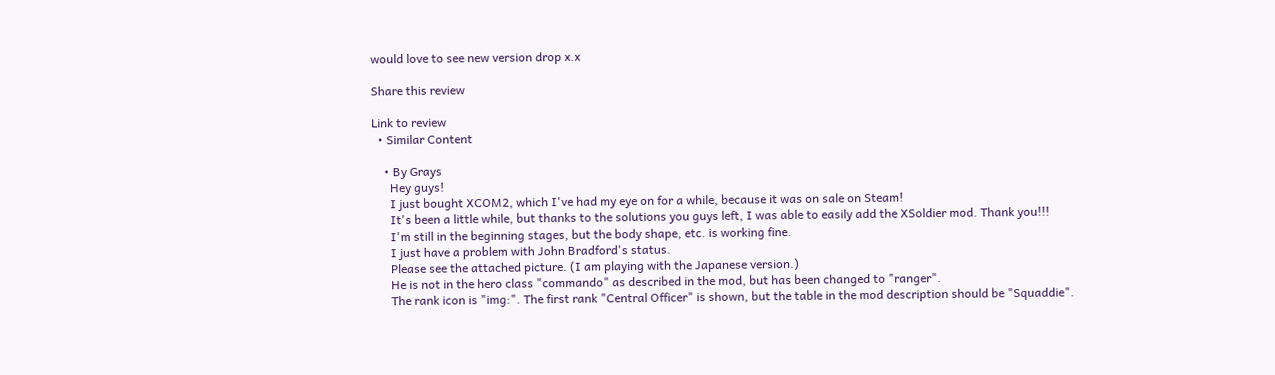would love to see new version drop x.x

Share this review

Link to review
  • Similar Content

    • By Grays
      Hey guys!
      I just bought XCOM2, which I've had my eye on for a while, because it was on sale on Steam!
      It's been a little while, but thanks to the solutions you guys left, I was able to easily add the XSoldier mod. Thank you!!!
      I'm still in the beginning stages, but the body shape, etc. is working fine.
      I just have a problem with John Bradford's status.
      Please see the attached picture. (I am playing with the Japanese version.)
      He is not in the hero class "commando" as described in the mod, but has been changed to "ranger".
      The rank icon is "img:". The first rank "Central Officer" is shown, but the table in the mod description should be "Squaddie".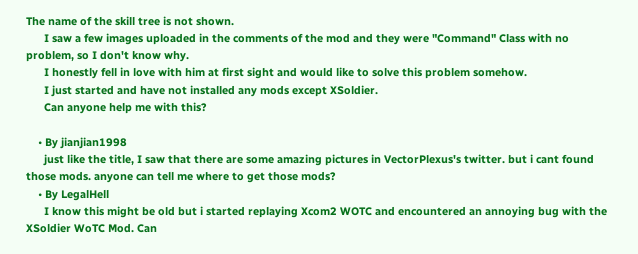The name of the skill tree is not shown.
      I saw a few images uploaded in the comments of the mod and they were "Command" Class with no problem, so I don't know why.
      I honestly fell in love with him at first sight and would like to solve this problem somehow.
      I just started and have not installed any mods except XSoldier.
      Can anyone help me with this?

    • By jianjian1998
      just like the title, I saw that there are some amazing pictures in VectorPlexus's twitter. but i cant found those mods. anyone can tell me where to get those mods?
    • By LegalHell
      I know this might be old but i started replaying Xcom2 WOTC and encountered an annoying bug with the XSoldier WoTC Mod. Can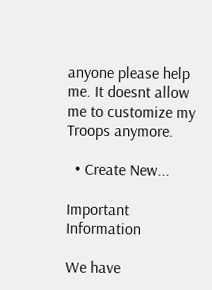anyone please help me. It doesnt allow me to customize my Troops anymore.

  • Create New...

Important Information

We have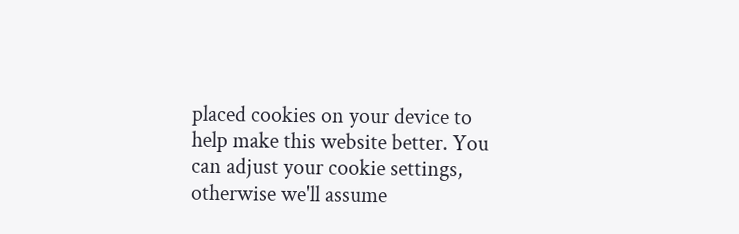placed cookies on your device to help make this website better. You can adjust your cookie settings, otherwise we'll assume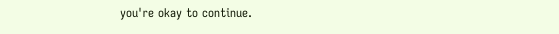you're okay to continue.